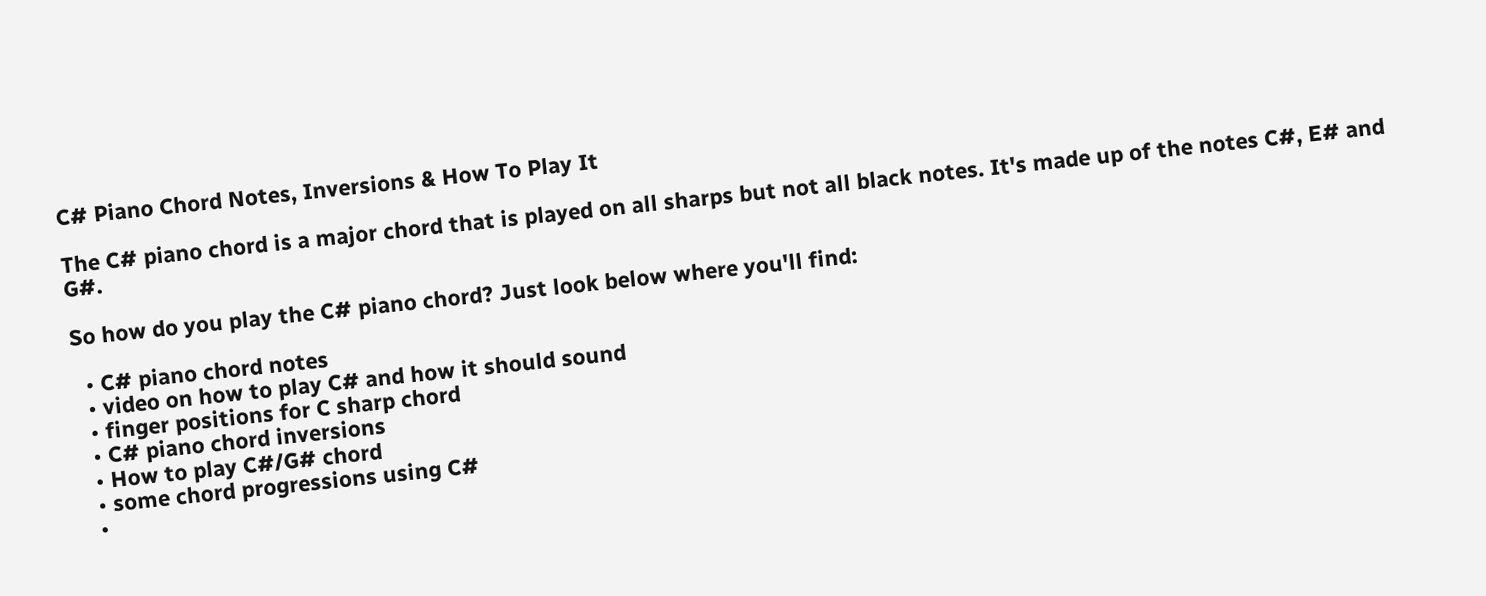C# Piano Chord Notes, Inversions & How To Play It

The C# piano chord is a major chord that is played on all sharps but not all black notes. It's made up of the notes C#, E# and G#.

So how do you play the C# piano chord? Just look below where you'll find:

  • C# piano chord notes
  • video on how to play C# and how it should sound
  • finger positions for C sharp chord
  • C# piano chord inversions
  • How to play C#/G# chord
  • some chord progressions using C#
  •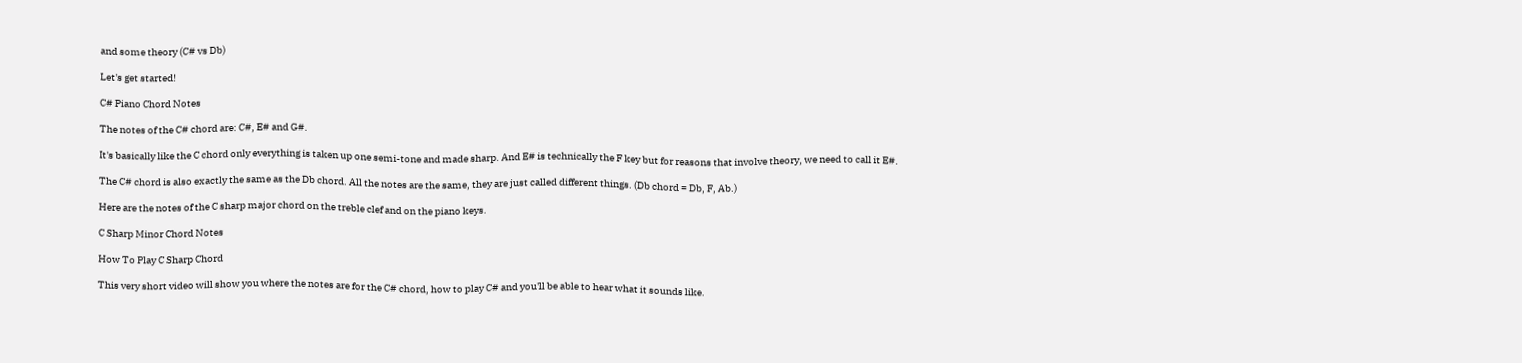and some theory (C# vs Db)

Let's get started!

C# Piano Chord Notes

The notes of the C# chord are: C#, E# and G#.

It's basically like the C chord only everything is taken up one semi-tone and made sharp. And E# is technically the F key but for reasons that involve theory, we need to call it E#.

The C# chord is also exactly the same as the Db chord. All the notes are the same, they are just called different things. (Db chord = Db, F, Ab.)

Here are the notes of the C sharp major chord on the treble clef and on the piano keys.

C Sharp Minor Chord Notes

How To Play C Sharp Chord

This very short video will show you where the notes are for the C# chord, how to play C# and you'll be able to hear what it sounds like.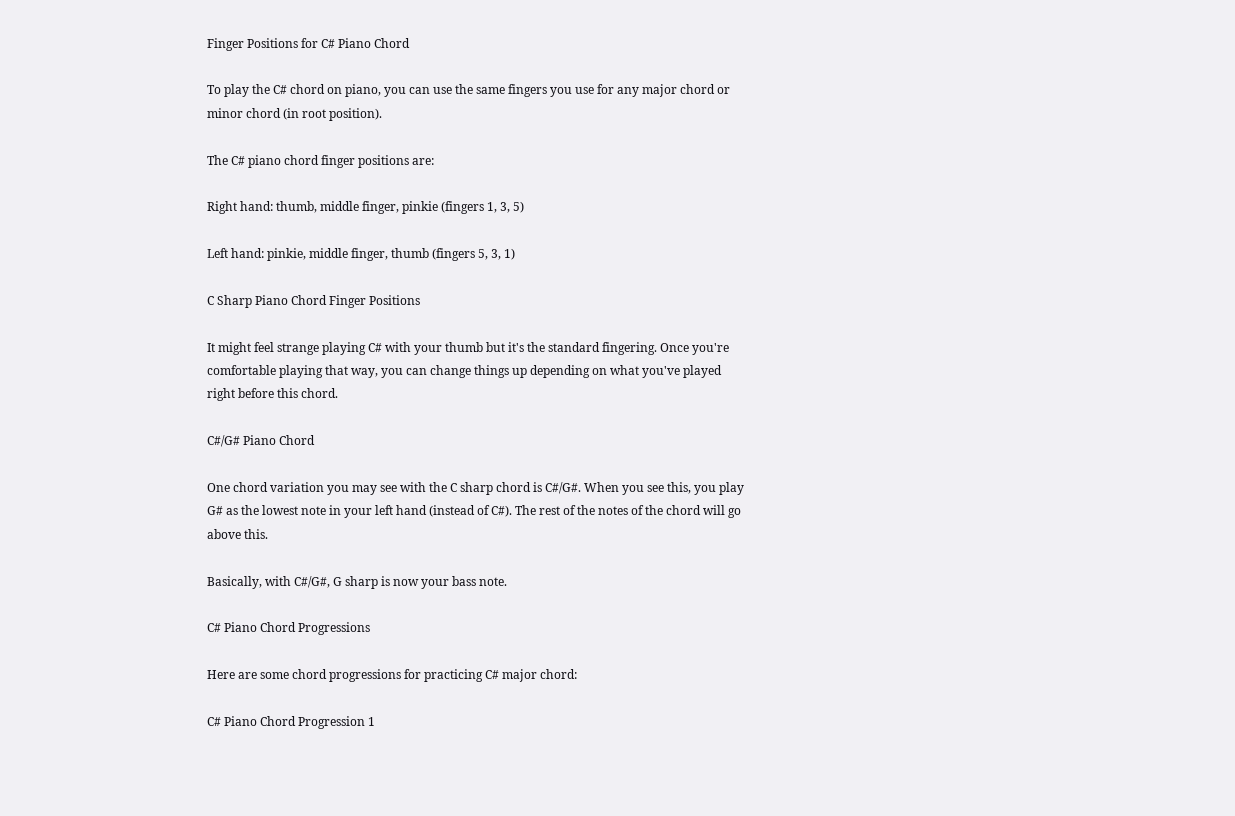Finger Positions for C# Piano Chord

To play the C# chord on piano, you can use the same fingers you use for any major chord or minor chord (in root position).

The C# piano chord finger positions are:

Right hand: thumb, middle finger, pinkie (fingers 1, 3, 5)

Left hand: pinkie, middle finger, thumb (fingers 5, 3, 1)

C Sharp Piano Chord Finger Positions

It might feel strange playing C# with your thumb but it's the standard fingering. Once you're comfortable playing that way, you can change things up depending on what you've played right before this chord.

C#/G# Piano Chord

One chord variation you may see with the C sharp chord is C#/G#. When you see this, you play G# as the lowest note in your left hand (instead of C#). The rest of the notes of the chord will go above this.

Basically, with C#/G#, G sharp is now your bass note.

C# Piano Chord Progressions

Here are some chord progressions for practicing C# major chord:

C# Piano Chord Progression 1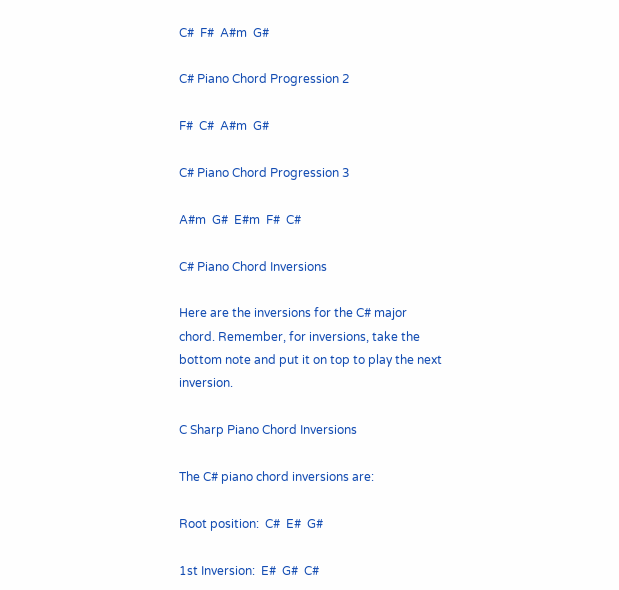C#  F#  A#m  G#

C# Piano Chord Progression 2

F#  C#  A#m  G#

C# Piano Chord Progression 3

A#m  G#  E#m  F#  C#

C# Piano Chord Inversions

Here are the inversions for the C# major chord. Remember, for inversions, take the bottom note and put it on top to play the next inversion.

C Sharp Piano Chord Inversions

The C# piano chord inversions are:

Root position:  C#  E#  G#

1st Inversion:  E#  G#  C#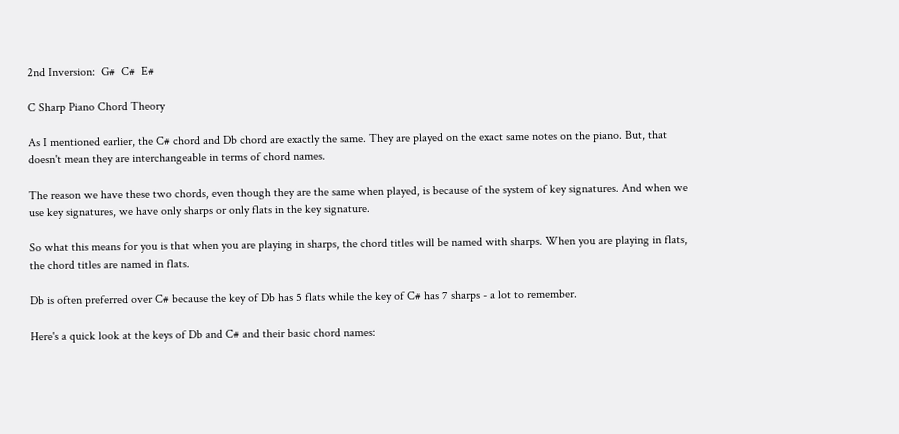2nd Inversion:  G#  C#  E#

C Sharp Piano Chord Theory

As I mentioned earlier, the C# chord and Db chord are exactly the same. They are played on the exact same notes on the piano. But, that doesn't mean they are interchangeable in terms of chord names.

The reason we have these two chords, even though they are the same when played, is because of the system of key signatures. And when we use key signatures, we have only sharps or only flats in the key signature.

So what this means for you is that when you are playing in sharps, the chord titles will be named with sharps. When you are playing in flats, the chord titles are named in flats.

Db is often preferred over C# because the key of Db has 5 flats while the key of C# has 7 sharps - a lot to remember.

Here's a quick look at the keys of Db and C# and their basic chord names: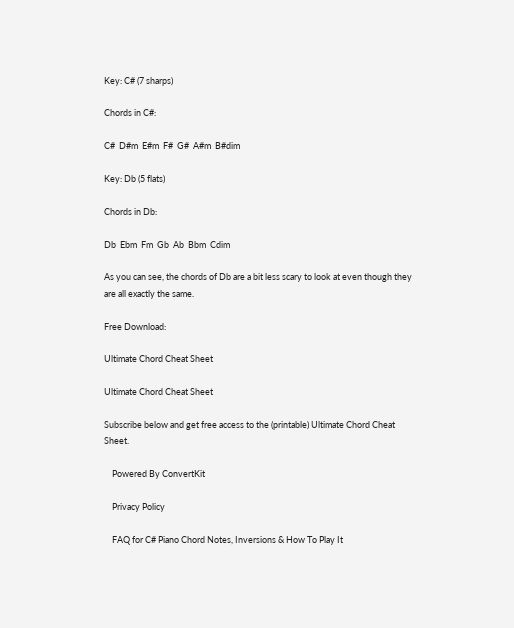Key: C# (7 sharps)

Chords in C#:

C#  D#m  E#m  F#  G#  A#m  B#dim

Key: Db (5 flats)

Chords in Db:

Db  Ebm  Fm  Gb  Ab  Bbm  Cdim

As you can see, the chords of Db are a bit less scary to look at even though they are all exactly the same.

Free Download:

Ultimate Chord Cheat Sheet

Ultimate Chord Cheat Sheet

Subscribe below and get free access to the (printable) Ultimate Chord Cheat Sheet.

    Powered By ConvertKit

    Privacy Policy

    FAQ for C# Piano Chord Notes, Inversions & How To Play It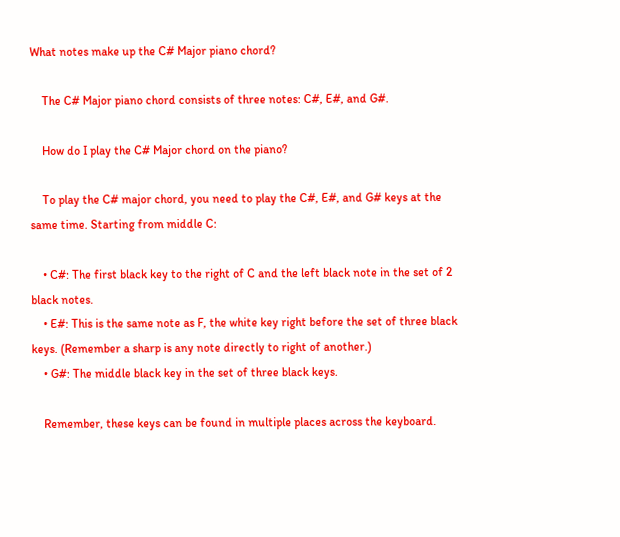What notes make up the C# Major piano chord?

    The C# Major piano chord consists of three notes: C#, E#, and G#.

    How do I play the C# Major chord on the piano?

    To play the C# major chord, you need to play the C#, E#, and G# keys at the same time. Starting from middle C:

    • C#: The first black key to the right of C and the left black note in the set of 2 black notes.
    • E#: This is the same note as F, the white key right before the set of three black keys. (Remember a sharp is any note directly to right of another.)
    • G#: The middle black key in the set of three black keys.

    Remember, these keys can be found in multiple places across the keyboard.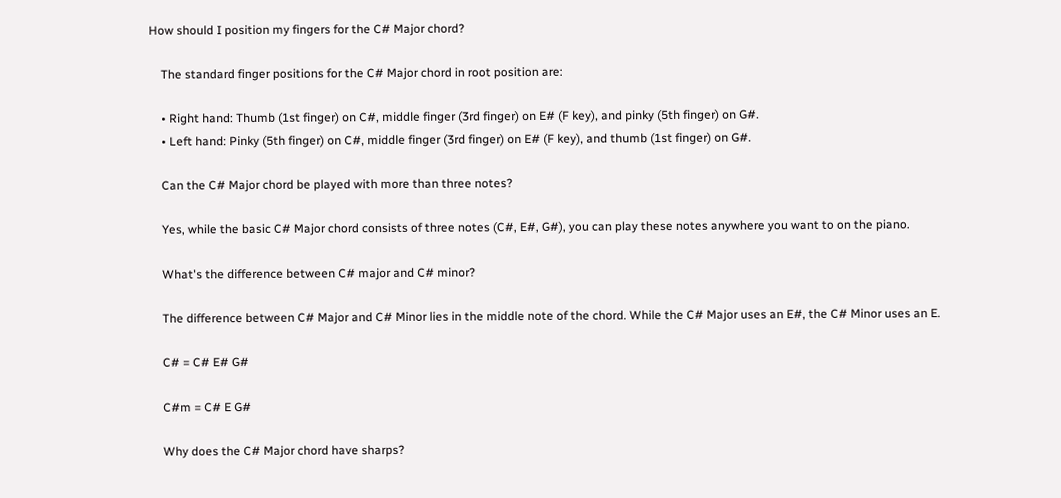How should I position my fingers for the C# Major chord?

    The standard finger positions for the C# Major chord in root position are:

    • Right hand: Thumb (1st finger) on C#, middle finger (3rd finger) on E# (F key), and pinky (5th finger) on G#.
    • Left hand: Pinky (5th finger) on C#, middle finger (3rd finger) on E# (F key), and thumb (1st finger) on G#.

    Can the C# Major chord be played with more than three notes?

    Yes, while the basic C# Major chord consists of three notes (C#, E#, G#), you can play these notes anywhere you want to on the piano.

    What's the difference between C# major and C# minor?

    The difference between C# Major and C# Minor lies in the middle note of the chord. While the C# Major uses an E#, the C# Minor uses an E.

    C# = C# E# G#

    C#m = C# E G#

    Why does the C# Major chord have sharps?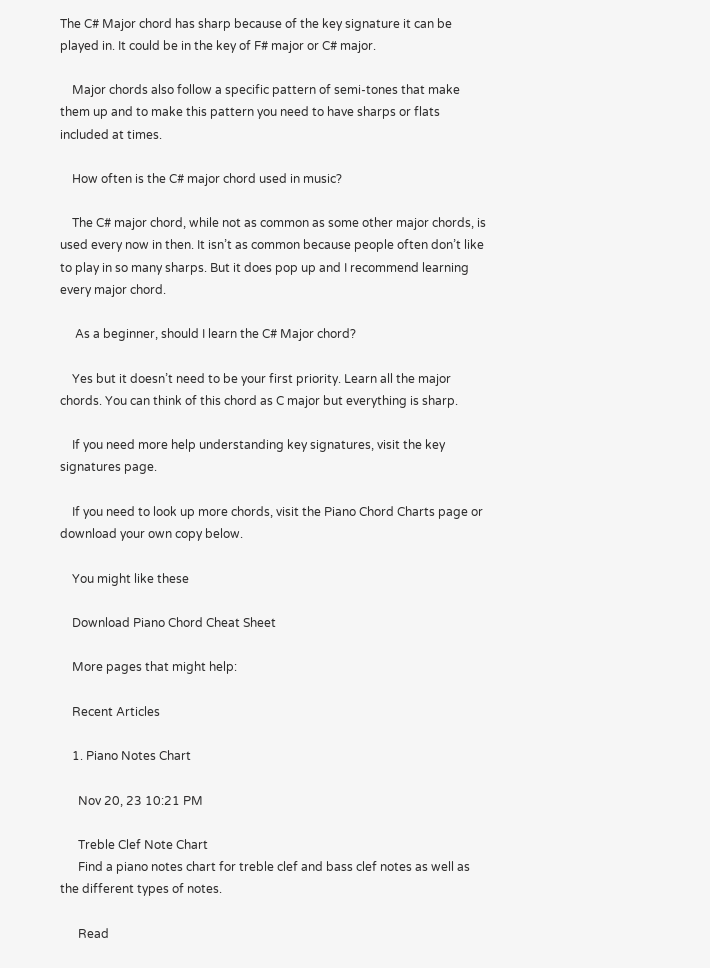The C# Major chord has sharp because of the key signature it can be played in. It could be in the key of F# major or C# major.

    Major chords also follow a specific pattern of semi-tones that make them up and to make this pattern you need to have sharps or flats included at times.

    How often is the C# major chord used in music?

    The C# major chord, while not as common as some other major chords, is used every now in then. It isn’t as common because people often don’t like to play in so many sharps. But it does pop up and I recommend learning every major chord.

     As a beginner, should I learn the C# Major chord?

    Yes but it doesn’t need to be your first priority. Learn all the major chords. You can think of this chord as C major but everything is sharp.

    If you need more help understanding key signatures, visit the key signatures page.

    If you need to look up more chords, visit the Piano Chord Charts page or download your own copy below.

    You might like these

    Download Piano Chord Cheat Sheet

    More pages that might help:

    Recent Articles

    1. Piano Notes Chart

      Nov 20, 23 10:21 PM

      Treble Clef Note Chart
      Find a piano notes chart for treble clef and bass clef notes as well as the different types of notes.

      Read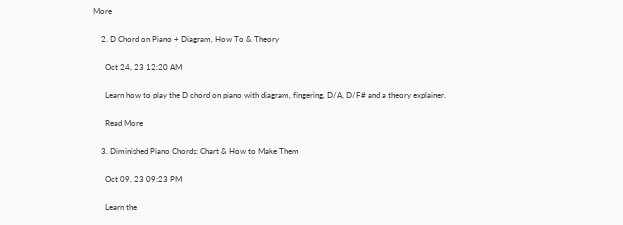More

    2. D Chord on Piano + Diagram, How To & Theory

      Oct 24, 23 12:20 AM

      Learn how to play the D chord on piano with diagram, fingering, D/A, D/F# and a theory explainer.

      Read More

    3. Diminished Piano Chords: Chart & How to Make Them

      Oct 09, 23 09:23 PM

      Learn the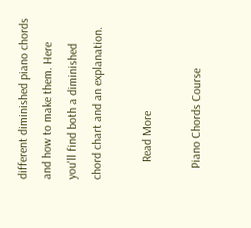different diminished piano chords and how to make them. Here you'll find both a diminished chord chart and an explanation.

      Read More

    Piano Chords Course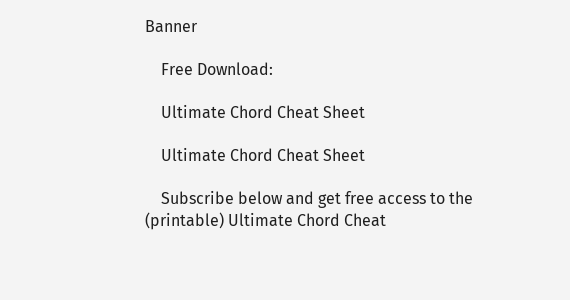Banner

    Free Download:

    Ultimate Chord Cheat Sheet

    Ultimate Chord Cheat Sheet

    Subscribe below and get free access to the (printable) Ultimate Chord Cheat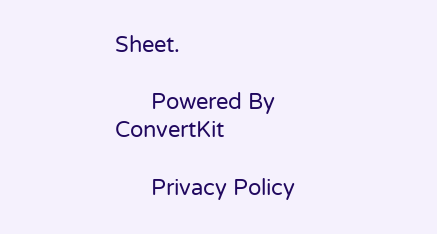Sheet.

      Powered By ConvertKit

      Privacy Policy